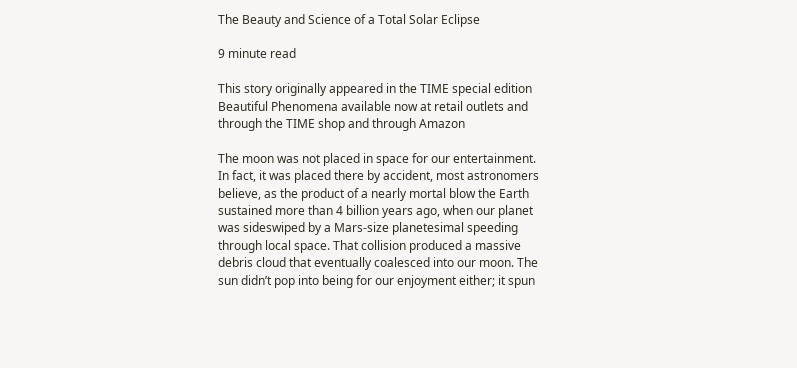The Beauty and Science of a Total Solar Eclipse

9 minute read

This story originally appeared in the TIME special edition Beautiful Phenomena available now at retail outlets and through the TIME shop and through Amazon

The moon was not placed in space for our entertainment. In fact, it was placed there by accident, most astronomers believe, as the product of a nearly mortal blow the Earth sustained more than 4 billion years ago, when our planet was sideswiped by a Mars-size planetesimal speeding through local space. That collision produced a massive debris cloud that eventually coalesced into our moon. The sun didn’t pop into being for our enjoyment either; it spun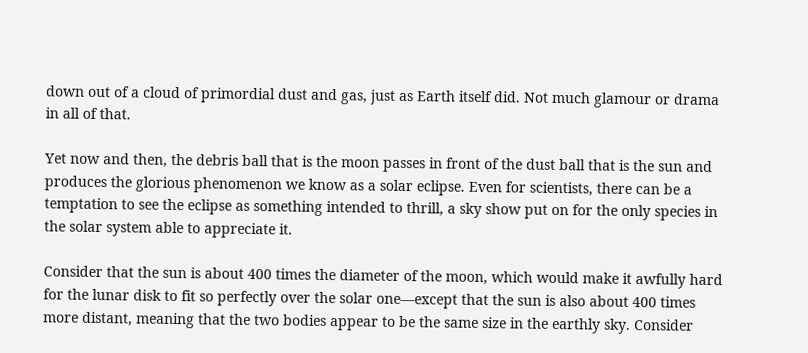down out of a cloud of primordial dust and gas, just as Earth itself did. Not much glamour or drama in all of that.

Yet now and then, the debris ball that is the moon passes in front of the dust ball that is the sun and produces the glorious phenomenon we know as a solar eclipse. Even for scientists, there can be a temptation to see the eclipse as something intended to thrill, a sky show put on for the only species in the solar system able to appreciate it.

Consider that the sun is about 400 times the diameter of the moon, which would make it awfully hard for the lunar disk to fit so perfectly over the solar one—except that the sun is also about 400 times more distant, meaning that the two bodies appear to be the same size in the earthly sky. Consider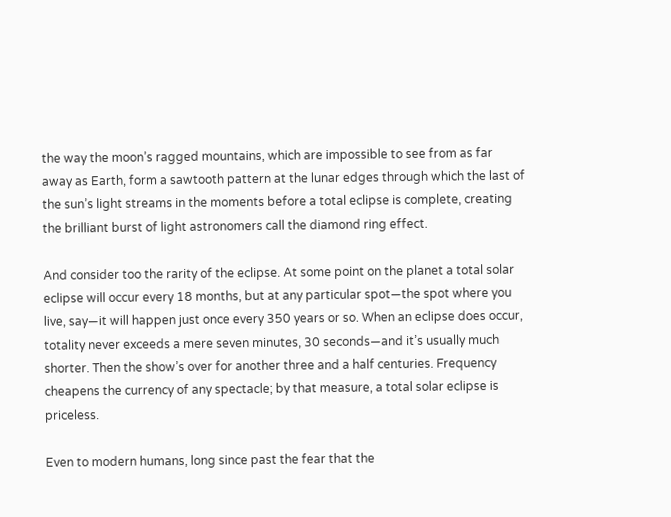the way the moon’s ragged mountains, which are impossible to see from as far away as Earth, form a sawtooth pattern at the lunar edges through which the last of the sun’s light streams in the moments before a total eclipse is complete, creating the brilliant burst of light astronomers call the diamond ring effect.

And consider too the rarity of the eclipse. At some point on the planet a total solar eclipse will occur every 18 months, but at any particular spot—the spot where you live, say—it will happen just once every 350 years or so. When an eclipse does occur, totality never exceeds a mere seven minutes, 30 seconds—and it’s usually much shorter. Then the show’s over for another three and a half centuries. Frequency cheapens the currency of any spectacle; by that measure, a total solar eclipse is priceless.

Even to modern humans, long since past the fear that the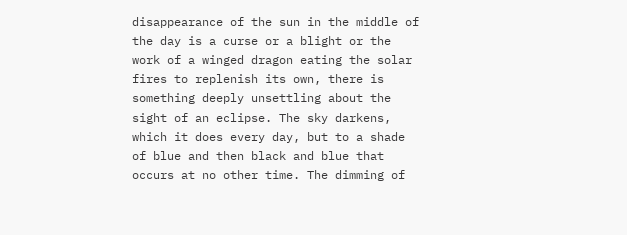disappearance of the sun in the middle of the day is a curse or a blight or the work of a winged dragon eating the solar fires to replenish its own, there is something deeply unsettling about the sight of an eclipse. The sky darkens, which it does every day, but to a shade of blue and then black and blue that occurs at no other time. The dimming of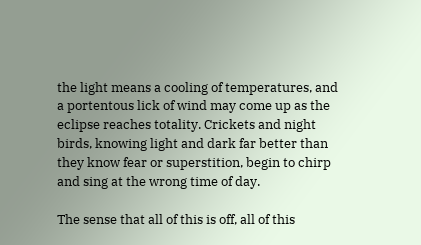the light means a cooling of temperatures, and a portentous lick of wind may come up as the eclipse reaches totality. Crickets and night birds, knowing light and dark far better than they know fear or superstition, begin to chirp and sing at the wrong time of day.

The sense that all of this is off, all of this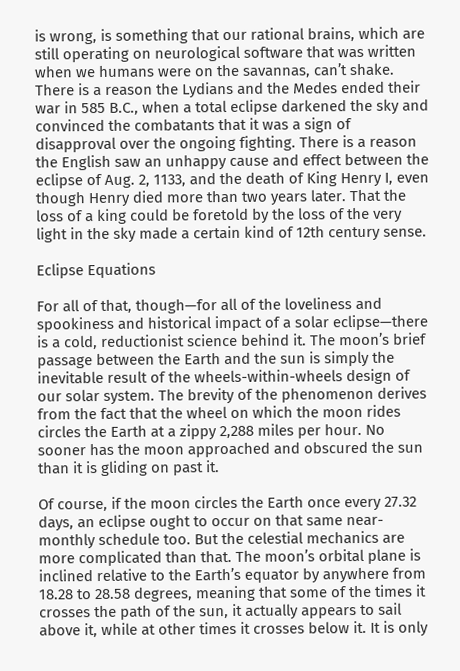is wrong, is something that our rational brains, which are still operating on neurological software that was written when we humans were on the savannas, can’t shake. There is a reason the Lydians and the Medes ended their war in 585 B.C., when a total eclipse darkened the sky and convinced the combatants that it was a sign of disapproval over the ongoing fighting. There is a reason the English saw an unhappy cause and effect between the eclipse of Aug. 2, 1133, and the death of King Henry I, even though Henry died more than two years later. That the loss of a king could be foretold by the loss of the very light in the sky made a certain kind of 12th century sense.

Eclipse Equations

For all of that, though—for all of the loveliness and spookiness and historical impact of a solar eclipse—there is a cold, reductionist science behind it. The moon’s brief passage between the Earth and the sun is simply the inevitable result of the wheels-within-wheels design of our solar system. The brevity of the phenomenon derives from the fact that the wheel on which the moon rides circles the Earth at a zippy 2,288 miles per hour. No sooner has the moon approached and obscured the sun than it is gliding on past it.

Of course, if the moon circles the Earth once every 27.32 days, an eclipse ought to occur on that same near-monthly schedule too. But the celestial mechanics are more complicated than that. The moon’s orbital plane is inclined relative to the Earth’s equator by anywhere from 18.28 to 28.58 degrees, meaning that some of the times it crosses the path of the sun, it actually appears to sail above it, while at other times it crosses below it. It is only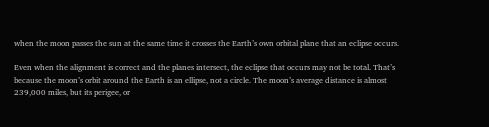when the moon passes the sun at the same time it crosses the Earth’s own orbital plane that an eclipse occurs.

Even when the alignment is correct and the planes intersect, the eclipse that occurs may not be total. That’s because the moon’s orbit around the Earth is an ellipse, not a circle. The moon’s average distance is almost 239,000 miles, but its perigee, or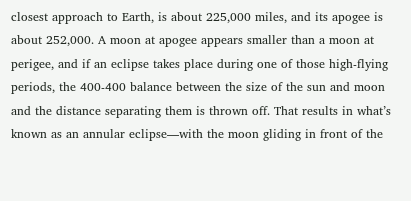closest approach to Earth, is about 225,000 miles, and its apogee is about 252,000. A moon at apogee appears smaller than a moon at perigee, and if an eclipse takes place during one of those high-flying periods, the 400-400 balance between the size of the sun and moon and the distance separating them is thrown off. That results in what’s known as an annular eclipse—with the moon gliding in front of the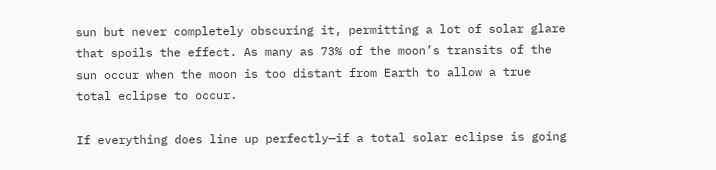sun but never completely obscuring it, permitting a lot of solar glare that spoils the effect. As many as 73% of the moon’s transits of the sun occur when the moon is too distant from Earth to allow a true total eclipse to occur.

If everything does line up perfectly—if a total solar eclipse is going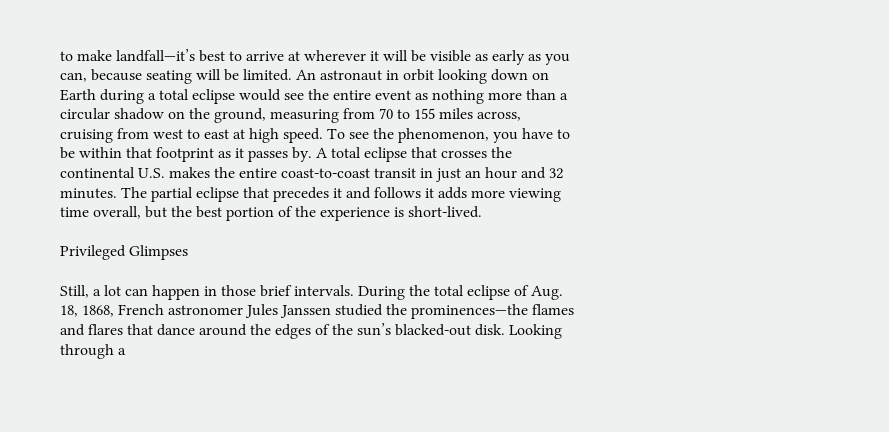to make landfall—it’s best to arrive at wherever it will be visible as early as you can, because seating will be limited. An astronaut in orbit looking down on Earth during a total eclipse would see the entire event as nothing more than a circular shadow on the ground, measuring from 70 to 155 miles across, cruising from west to east at high speed. To see the phenomenon, you have to be within that footprint as it passes by. A total eclipse that crosses the continental U.S. makes the entire coast-to-coast transit in just an hour and 32 minutes. The partial eclipse that precedes it and follows it adds more viewing time overall, but the best portion of the experience is short-lived.

Privileged Glimpses

Still, a lot can happen in those brief intervals. During the total eclipse of Aug. 18, 1868, French astronomer Jules Janssen studied the prominences—the flames and flares that dance around the edges of the sun’s blacked-out disk. Looking through a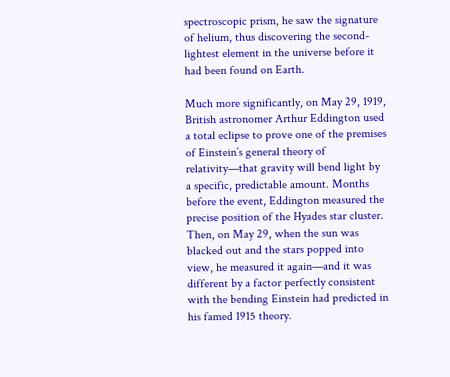spectroscopic prism, he saw the signature of helium, thus discovering the second-lightest element in the universe before it had been found on Earth.

Much more significantly, on May 29, 1919, British astronomer Arthur Eddington used a total eclipse to prove one of the premises of Einstein’s general theory of relativity—that gravity will bend light by a specific, predictable amount. Months before the event, Eddington measured the precise position of the Hyades star cluster. Then, on May 29, when the sun was blacked out and the stars popped into view, he measured it again—and it was different by a factor perfectly consistent with the bending Einstein had predicted in his famed 1915 theory.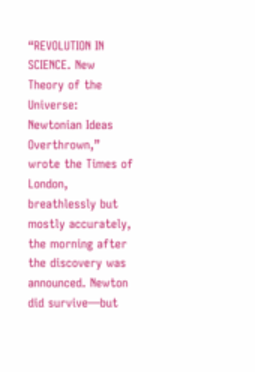“REVOLUTION IN SCIENCE. New Theory of the Universe: Newtonian Ideas Overthrown,” wrote the Times of London, breathlessly but mostly accurately, the morning after the discovery was announced. Newton did survive—but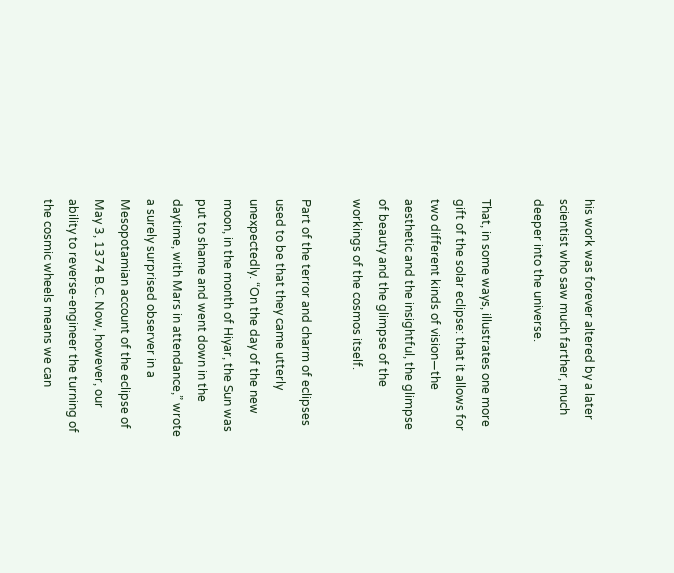his work was forever altered by a later scientist who saw much farther, much deeper into the universe.

That, in some ways, illustrates one more gift of the solar eclipse: that it allows for two different kinds of vision—the aesthetic and the insightful, the glimpse of beauty and the glimpse of the workings of the cosmos itself.

Part of the terror and charm of eclipses used to be that they came utterly unexpectedly. “On the day of the new moon, in the month of Hiyar, the Sun was put to shame and went down in the daytime, with Mars in attendance,” wrote a surely surprised observer in a Mesopotamian account of the eclipse of May 3, 1374 B.C. Now, however, our ability to reverse-engineer the turning of the cosmic wheels means we can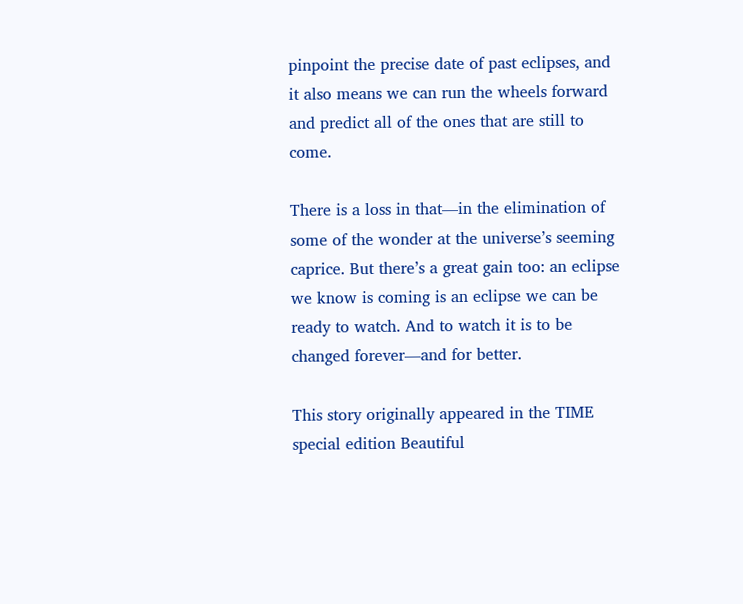pinpoint the precise date of past eclipses, and it also means we can run the wheels forward and predict all of the ones that are still to come.

There is a loss in that—in the elimination of some of the wonder at the universe’s seeming caprice. But there’s a great gain too: an eclipse we know is coming is an eclipse we can be ready to watch. And to watch it is to be changed forever—and for better.

This story originally appeared in the TIME special edition Beautiful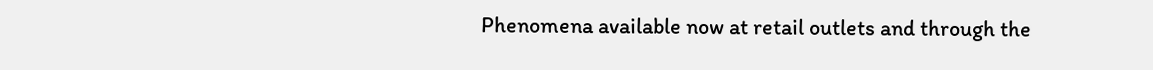Phenomena available now at retail outlets and through the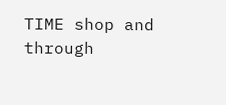TIME shop and through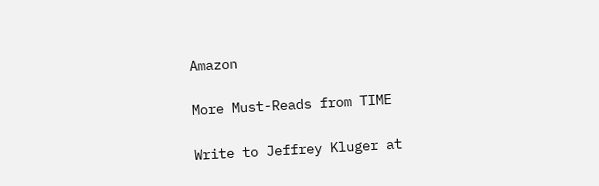Amazon

More Must-Reads from TIME

Write to Jeffrey Kluger at